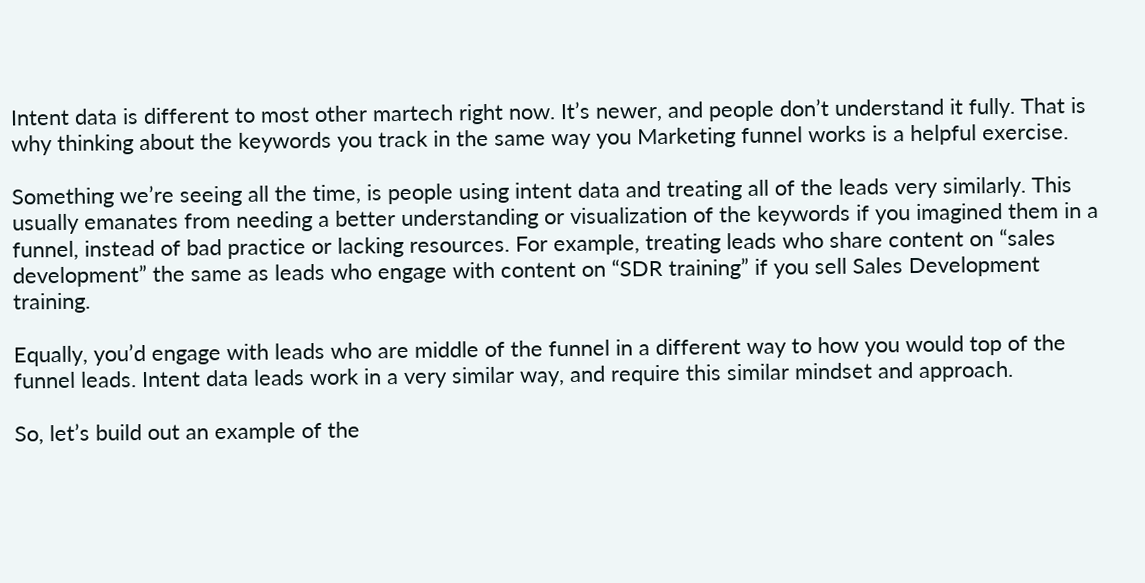Intent data is different to most other martech right now. It’s newer, and people don’t understand it fully. That is why thinking about the keywords you track in the same way you Marketing funnel works is a helpful exercise.

Something we’re seeing all the time, is people using intent data and treating all of the leads very similarly. This usually emanates from needing a better understanding or visualization of the keywords if you imagined them in a funnel, instead of bad practice or lacking resources. For example, treating leads who share content on “sales development” the same as leads who engage with content on “SDR training” if you sell Sales Development training.

Equally, you’d engage with leads who are middle of the funnel in a different way to how you would top of the funnel leads. Intent data leads work in a very similar way, and require this similar mindset and approach.

So, let’s build out an example of the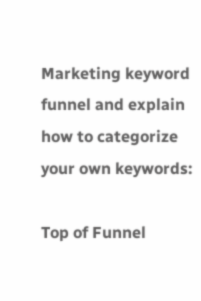Marketing keyword funnel and explain how to categorize your own keywords:

Top of Funnel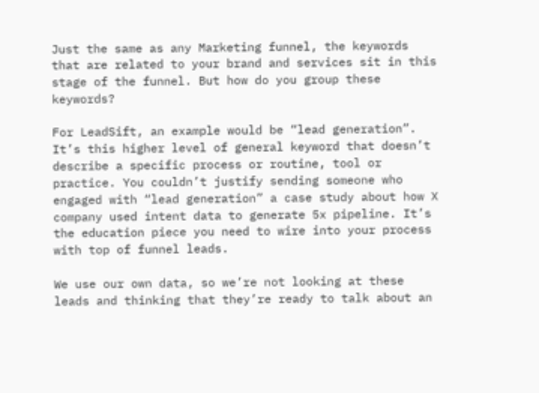Just the same as any Marketing funnel, the keywords that are related to your brand and services sit in this stage of the funnel. But how do you group these keywords?

For LeadSift, an example would be “lead generation”. It’s this higher level of general keyword that doesn’t describe a specific process or routine, tool or practice. You couldn’t justify sending someone who engaged with “lead generation” a case study about how X company used intent data to generate 5x pipeline. It’s the education piece you need to wire into your process with top of funnel leads.

We use our own data, so we’re not looking at these leads and thinking that they’re ready to talk about an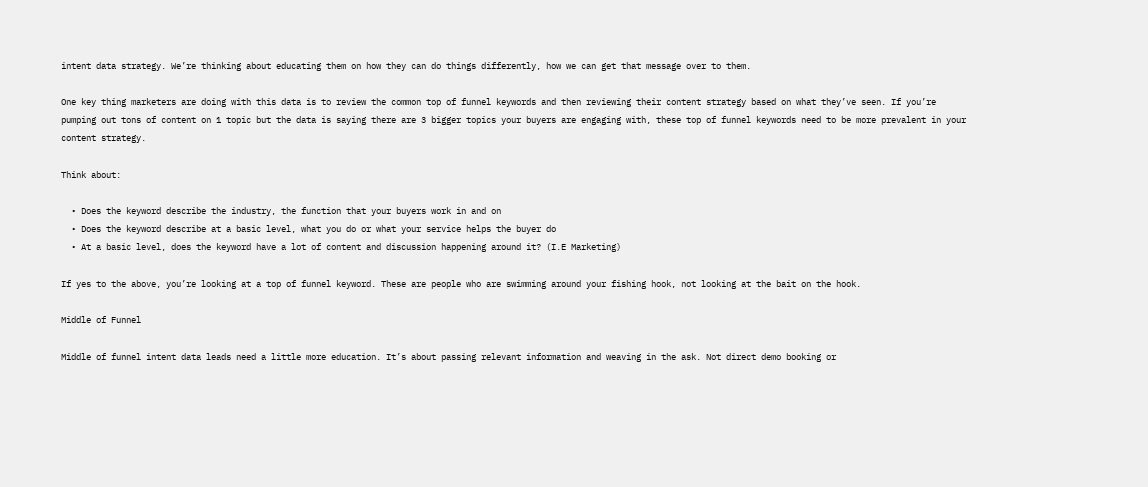intent data strategy. We’re thinking about educating them on how they can do things differently, how we can get that message over to them.

One key thing marketers are doing with this data is to review the common top of funnel keywords and then reviewing their content strategy based on what they’ve seen. If you’re pumping out tons of content on 1 topic but the data is saying there are 3 bigger topics your buyers are engaging with, these top of funnel keywords need to be more prevalent in your content strategy.

Think about:

  • Does the keyword describe the industry, the function that your buyers work in and on
  • Does the keyword describe at a basic level, what you do or what your service helps the buyer do
  • At a basic level, does the keyword have a lot of content and discussion happening around it? (I.E Marketing)

If yes to the above, you’re looking at a top of funnel keyword. These are people who are swimming around your fishing hook, not looking at the bait on the hook.

Middle of Funnel

Middle of funnel intent data leads need a little more education. It’s about passing relevant information and weaving in the ask. Not direct demo booking or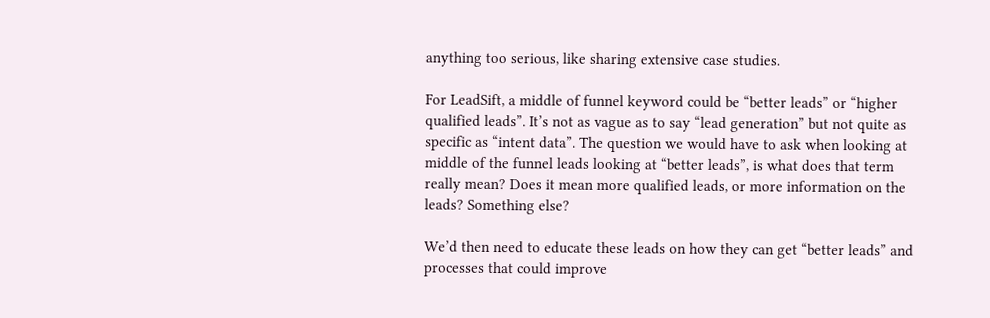anything too serious, like sharing extensive case studies.

For LeadSift, a middle of funnel keyword could be “better leads” or “higher qualified leads”. It’s not as vague as to say “lead generation” but not quite as specific as “intent data”. The question we would have to ask when looking at middle of the funnel leads looking at “better leads”, is what does that term really mean? Does it mean more qualified leads, or more information on the leads? Something else?

We’d then need to educate these leads on how they can get “better leads” and processes that could improve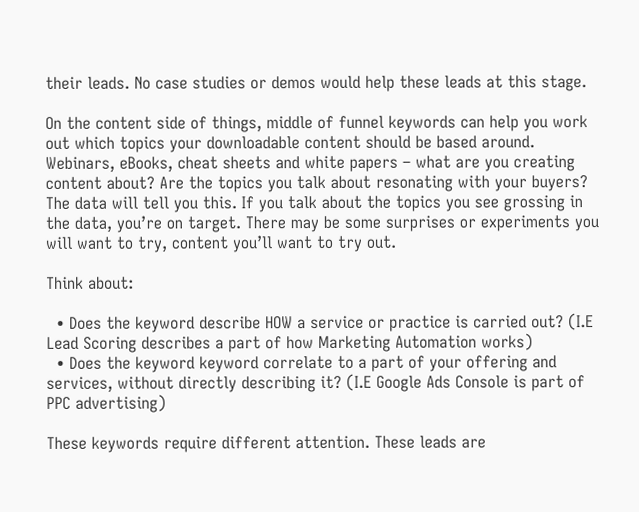their leads. No case studies or demos would help these leads at this stage.

On the content side of things, middle of funnel keywords can help you work out which topics your downloadable content should be based around. Webinars, eBooks, cheat sheets and white papers – what are you creating content about? Are the topics you talk about resonating with your buyers? The data will tell you this. If you talk about the topics you see grossing in the data, you’re on target. There may be some surprises or experiments you will want to try, content you’ll want to try out.

Think about:

  • Does the keyword describe HOW a service or practice is carried out? (I.E Lead Scoring describes a part of how Marketing Automation works)
  • Does the keyword keyword correlate to a part of your offering and services, without directly describing it? (I.E Google Ads Console is part of PPC advertising)

These keywords require different attention. These leads are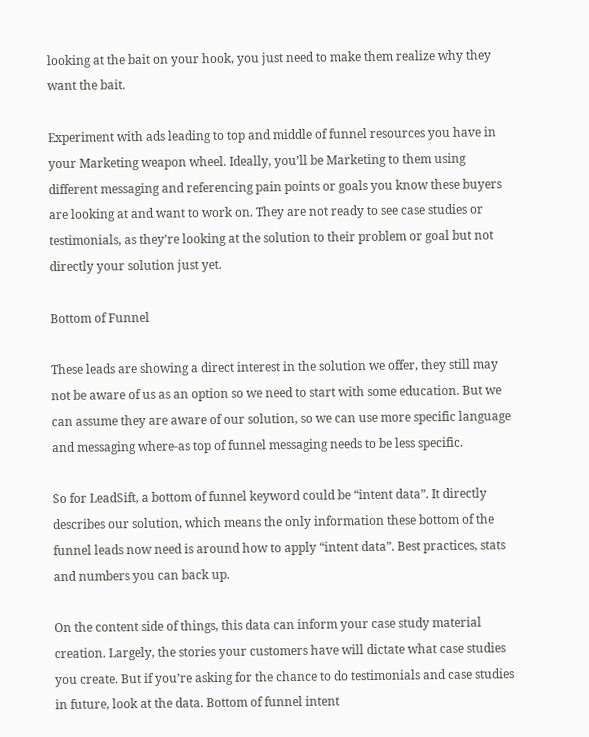looking at the bait on your hook, you just need to make them realize why they want the bait.

Experiment with ads leading to top and middle of funnel resources you have in your Marketing weapon wheel. Ideally, you’ll be Marketing to them using different messaging and referencing pain points or goals you know these buyers are looking at and want to work on. They are not ready to see case studies or testimonials, as they’re looking at the solution to their problem or goal but not directly your solution just yet.

Bottom of Funnel

These leads are showing a direct interest in the solution we offer, they still may not be aware of us as an option so we need to start with some education. But we can assume they are aware of our solution, so we can use more specific language and messaging where-as top of funnel messaging needs to be less specific.

So for LeadSift, a bottom of funnel keyword could be “intent data”. It directly describes our solution, which means the only information these bottom of the funnel leads now need is around how to apply “intent data”. Best practices, stats and numbers you can back up.

On the content side of things, this data can inform your case study material creation. Largely, the stories your customers have will dictate what case studies you create. But if you’re asking for the chance to do testimonials and case studies in future, look at the data. Bottom of funnel intent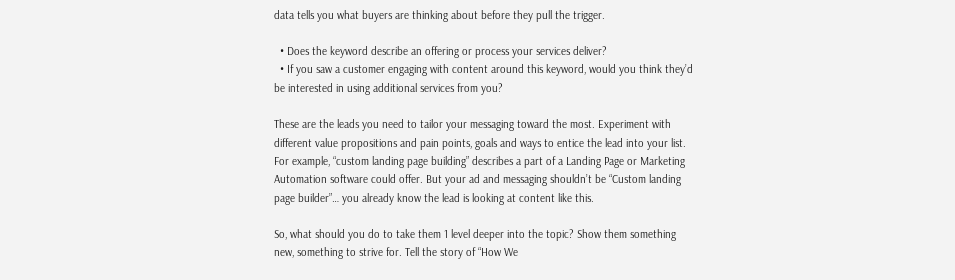data tells you what buyers are thinking about before they pull the trigger.

  • Does the keyword describe an offering or process your services deliver?
  • If you saw a customer engaging with content around this keyword, would you think they’d be interested in using additional services from you?

These are the leads you need to tailor your messaging toward the most. Experiment with different value propositions and pain points, goals and ways to entice the lead into your list. For example, “custom landing page building” describes a part of a Landing Page or Marketing Automation software could offer. But your ad and messaging shouldn’t be “Custom landing page builder”… you already know the lead is looking at content like this.

So, what should you do to take them 1 level deeper into the topic? Show them something new, something to strive for. Tell the story of “How We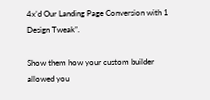4x’d Our Landing Page Conversion with 1 Design Tweak”.

Show them how your custom builder allowed you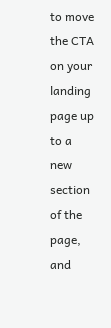to move the CTA on your landing page up to a new section of the page, and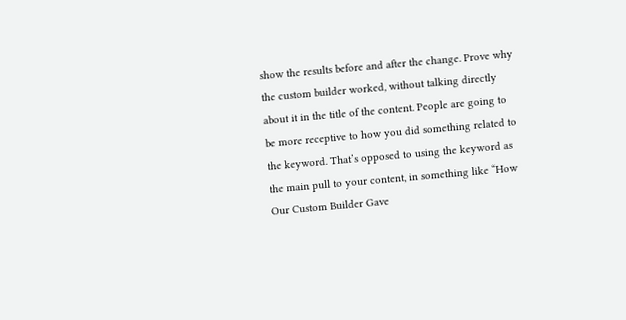show the results before and after the change. Prove why the custom builder worked, without talking directly about it in the title of the content. People are going to be more receptive to how you did something related to the keyword. That’s opposed to using the keyword as the main pull to your content, in something like “How Our Custom Builder Gave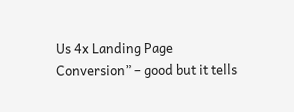Us 4x Landing Page Conversion” – good but it tells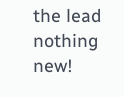the lead nothing new!